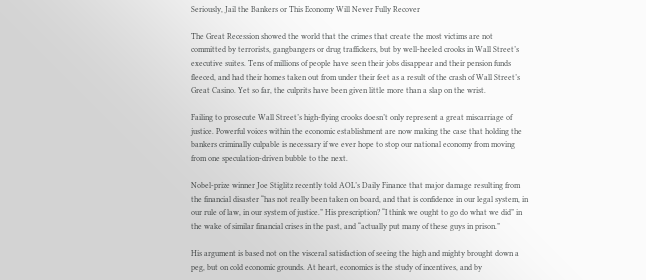Seriously, Jail the Bankers or This Economy Will Never Fully Recover

The Great Recession showed the world that the crimes that create the most victims are not committed by terrorists, gangbangers or drug traffickers, but by well-heeled crooks in Wall Street’s executive suites. Tens of millions of people have seen their jobs disappear and their pension funds fleeced, and had their homes taken out from under their feet as a result of the crash of Wall Street’s Great Casino. Yet so far, the culprits have been given little more than a slap on the wrist.

Failing to prosecute Wall Street’s high-flying crooks doesn’t only represent a great miscarriage of justice. Powerful voices within the economic establishment are now making the case that holding the bankers criminally culpable is necessary if we ever hope to stop our national economy from moving from one speculation-driven bubble to the next.

Nobel-prize winner Joe Stiglitz recently told AOL’s Daily Finance that major damage resulting from the financial disaster “has not really been taken on board, and that is confidence in our legal system, in our rule of law, in our system of justice.” His prescription? “I think we ought to go do what we did” in the wake of similar financial crises in the past, and “actually put many of these guys in prison.”

His argument is based not on the visceral satisfaction of seeing the high and mighty brought down a peg, but on cold economic grounds. At heart, economics is the study of incentives, and by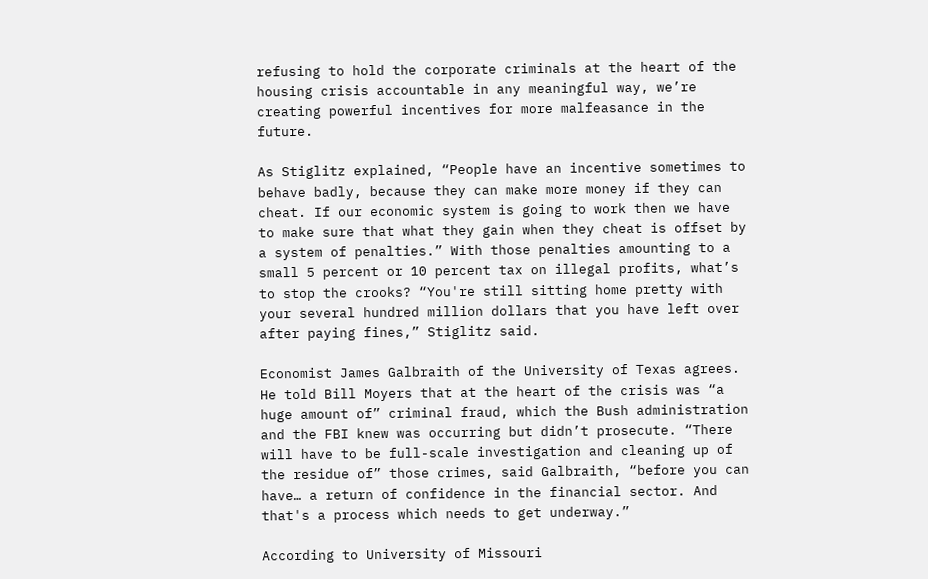refusing to hold the corporate criminals at the heart of the housing crisis accountable in any meaningful way, we’re creating powerful incentives for more malfeasance in the future.

As Stiglitz explained, “People have an incentive sometimes to behave badly, because they can make more money if they can cheat. If our economic system is going to work then we have to make sure that what they gain when they cheat is offset by a system of penalties.” With those penalties amounting to a small 5 percent or 10 percent tax on illegal profits, what’s to stop the crooks? “You're still sitting home pretty with your several hundred million dollars that you have left over after paying fines,” Stiglitz said.

Economist James Galbraith of the University of Texas agrees. He told Bill Moyers that at the heart of the crisis was “a huge amount of” criminal fraud, which the Bush administration and the FBI knew was occurring but didn’t prosecute. “There will have to be full-scale investigation and cleaning up of the residue of” those crimes, said Galbraith, “before you can have… a return of confidence in the financial sector. And that's a process which needs to get underway.”

According to University of Missouri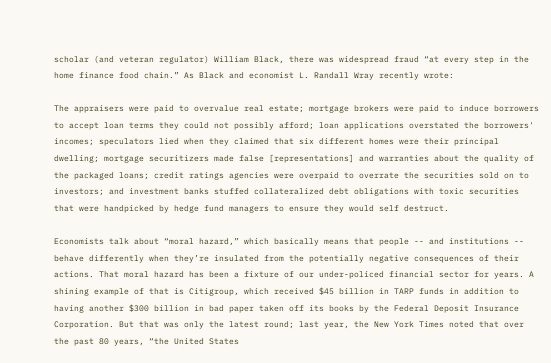scholar (and veteran regulator) William Black, there was widespread fraud “at every step in the home finance food chain.” As Black and economist L. Randall Wray recently wrote:

The appraisers were paid to overvalue real estate; mortgage brokers were paid to induce borrowers to accept loan terms they could not possibly afford; loan applications overstated the borrowers' incomes; speculators lied when they claimed that six different homes were their principal dwelling; mortgage securitizers made false [representations] and warranties about the quality of the packaged loans; credit ratings agencies were overpaid to overrate the securities sold on to investors; and investment banks stuffed collateralized debt obligations with toxic securities that were handpicked by hedge fund managers to ensure they would self destruct.

Economists talk about “moral hazard,” which basically means that people -- and institutions -- behave differently when they’re insulated from the potentially negative consequences of their actions. That moral hazard has been a fixture of our under-policed financial sector for years. A shining example of that is Citigroup, which received $45 billion in TARP funds in addition to having another $300 billion in bad paper taken off its books by the Federal Deposit Insurance Corporation. But that was only the latest round; last year, the New York Times noted that over the past 80 years, “the United States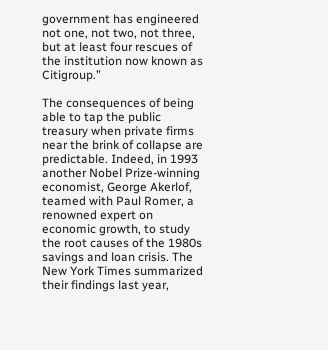government has engineered not one, not two, not three, but at least four rescues of the institution now known as Citigroup.”

The consequences of being able to tap the public treasury when private firms near the brink of collapse are predictable. Indeed, in 1993 another Nobel Prize-winning economist, George Akerlof, teamed with Paul Romer, a renowned expert on economic growth, to study the root causes of the 1980s savings and loan crisis. The New York Times summarized their findings last year,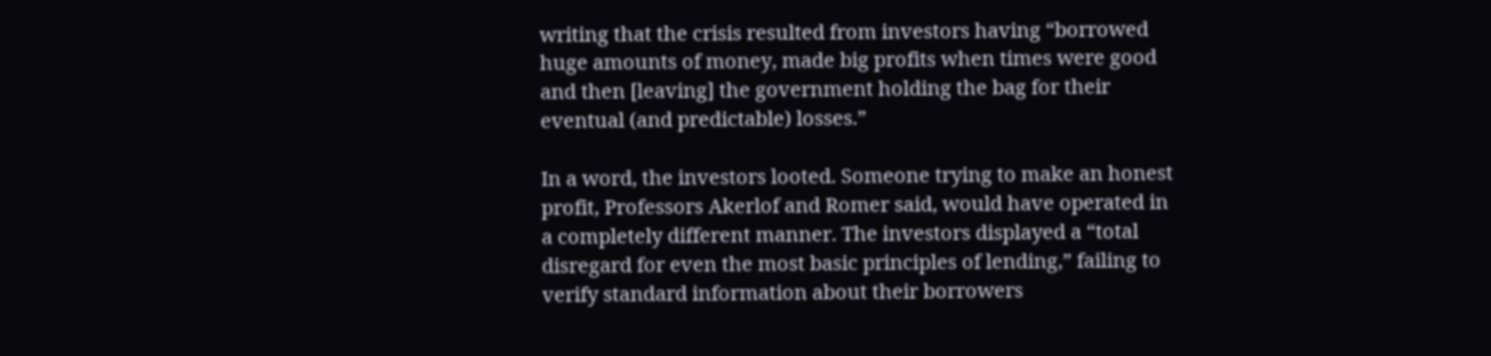writing that the crisis resulted from investors having “borrowed huge amounts of money, made big profits when times were good and then [leaving] the government holding the bag for their eventual (and predictable) losses.”

In a word, the investors looted. Someone trying to make an honest profit, Professors Akerlof and Romer said, would have operated in a completely different manner. The investors displayed a “total disregard for even the most basic principles of lending,” failing to verify standard information about their borrowers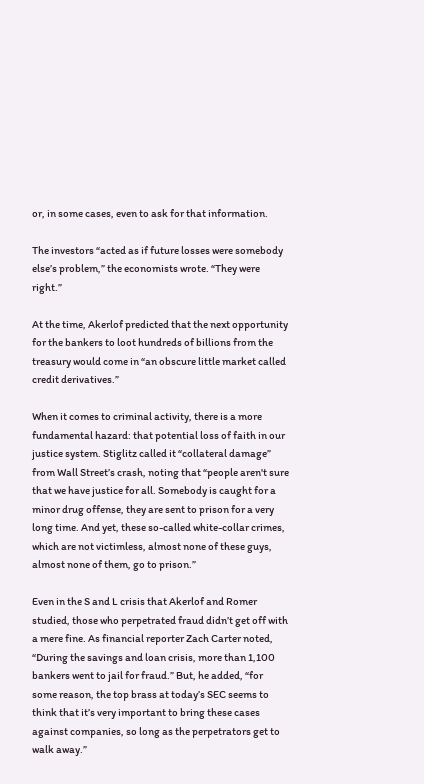or, in some cases, even to ask for that information.

The investors “acted as if future losses were somebody else’s problem,” the economists wrote. “They were right.”

At the time, Akerlof predicted that the next opportunity for the bankers to loot hundreds of billions from the treasury would come in “an obscure little market called credit derivatives.”

When it comes to criminal activity, there is a more fundamental hazard: that potential loss of faith in our justice system. Stiglitz called it “collateral damage” from Wall Street’s crash, noting that “people aren't sure that we have justice for all. Somebody is caught for a minor drug offense, they are sent to prison for a very long time. And yet, these so-called white-collar crimes, which are not victimless, almost none of these guys, almost none of them, go to prison.”

Even in the S and L crisis that Akerlof and Romer studied, those who perpetrated fraud didn’t get off with a mere fine. As financial reporter Zach Carter noted, “During the savings and loan crisis, more than 1,100 bankers went to jail for fraud.” But, he added, “for some reason, the top brass at today’s SEC seems to think that it’s very important to bring these cases against companies, so long as the perpetrators get to walk away.”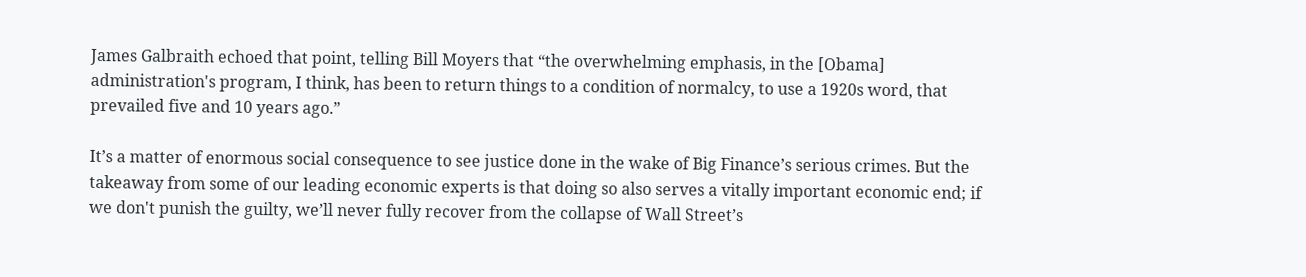James Galbraith echoed that point, telling Bill Moyers that “the overwhelming emphasis, in the [Obama] administration's program, I think, has been to return things to a condition of normalcy, to use a 1920s word, that prevailed five and 10 years ago.”

It’s a matter of enormous social consequence to see justice done in the wake of Big Finance’s serious crimes. But the takeaway from some of our leading economic experts is that doing so also serves a vitally important economic end; if we don't punish the guilty, we’ll never fully recover from the collapse of Wall Street’s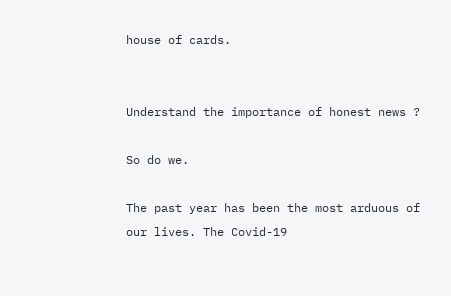house of cards.


Understand the importance of honest news ?

So do we.

The past year has been the most arduous of our lives. The Covid-19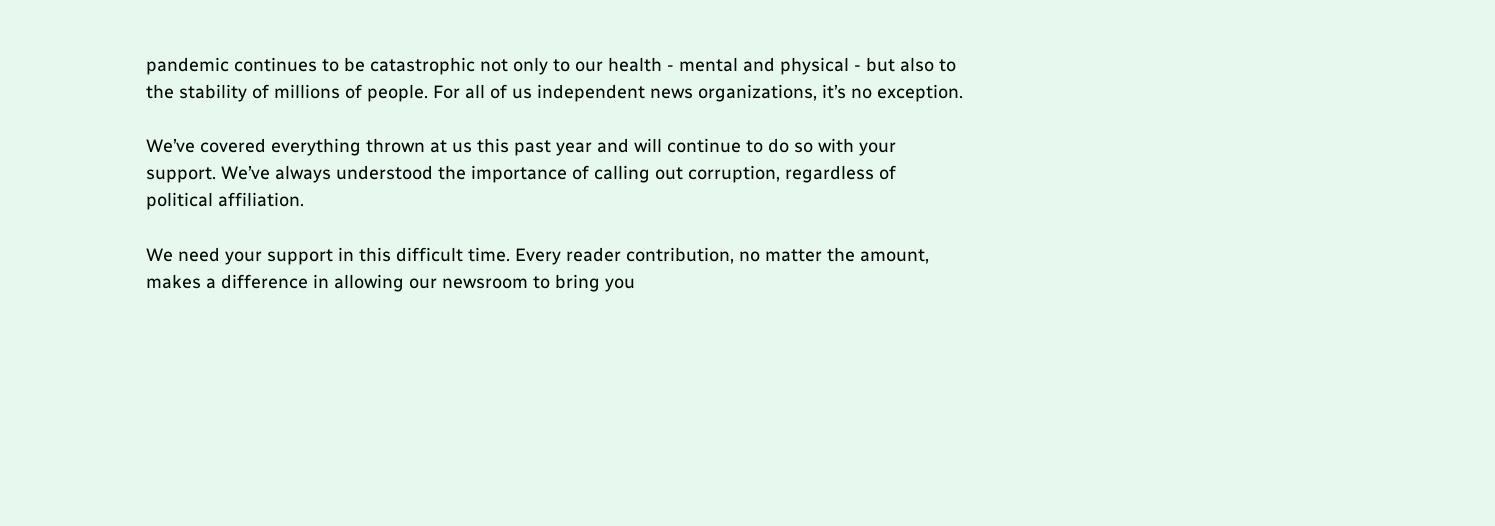pandemic continues to be catastrophic not only to our health - mental and physical - but also to the stability of millions of people. For all of us independent news organizations, it’s no exception.

We’ve covered everything thrown at us this past year and will continue to do so with your support. We’ve always understood the importance of calling out corruption, regardless of political affiliation.

We need your support in this difficult time. Every reader contribution, no matter the amount, makes a difference in allowing our newsroom to bring you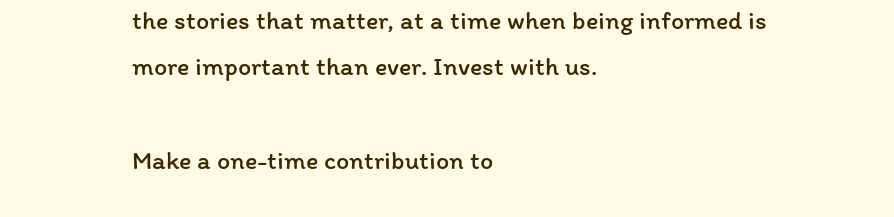the stories that matter, at a time when being informed is more important than ever. Invest with us.

Make a one-time contribution to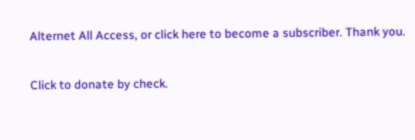Alternet All Access, or click here to become a subscriber. Thank you.

Click to donate by check.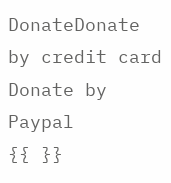DonateDonate by credit card
Donate by Paypal
{{ }}